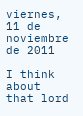viernes, 11 de noviembre de 2011

I think about that lord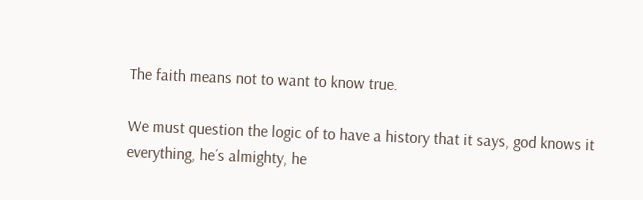The faith means not to want to know true.

We must question the logic of to have a history that it says, god knows it everything, he´s almighty, he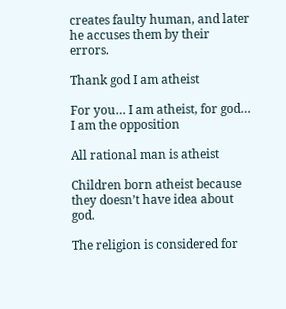creates faulty human, and later he accuses them by their errors.

Thank god I am atheist

For you… I am atheist, for god… I am the opposition

All rational man is atheist

Children born atheist because they doesn’t have idea about god.

The religion is considered for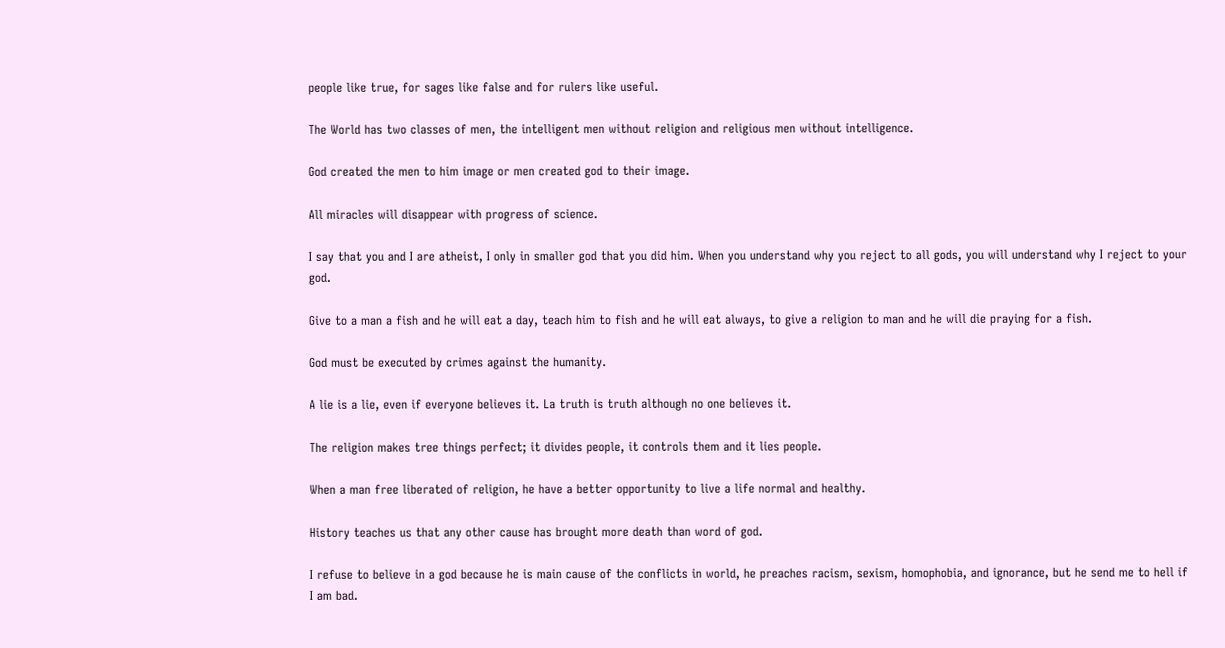people like true, for sages like false and for rulers like useful.

The World has two classes of men, the intelligent men without religion and religious men without intelligence.

God created the men to him image or men created god to their image.

All miracles will disappear with progress of science.

I say that you and I are atheist, I only in smaller god that you did him. When you understand why you reject to all gods, you will understand why I reject to your god.

Give to a man a fish and he will eat a day, teach him to fish and he will eat always, to give a religion to man and he will die praying for a fish.

God must be executed by crimes against the humanity.

A lie is a lie, even if everyone believes it. La truth is truth although no one believes it.

The religion makes tree things perfect; it divides people, it controls them and it lies people.

When a man free liberated of religion, he have a better opportunity to live a life normal and healthy.

History teaches us that any other cause has brought more death than word of god.

I refuse to believe in a god because he is main cause of the conflicts in world, he preaches racism, sexism, homophobia, and ignorance, but he send me to hell if I am bad.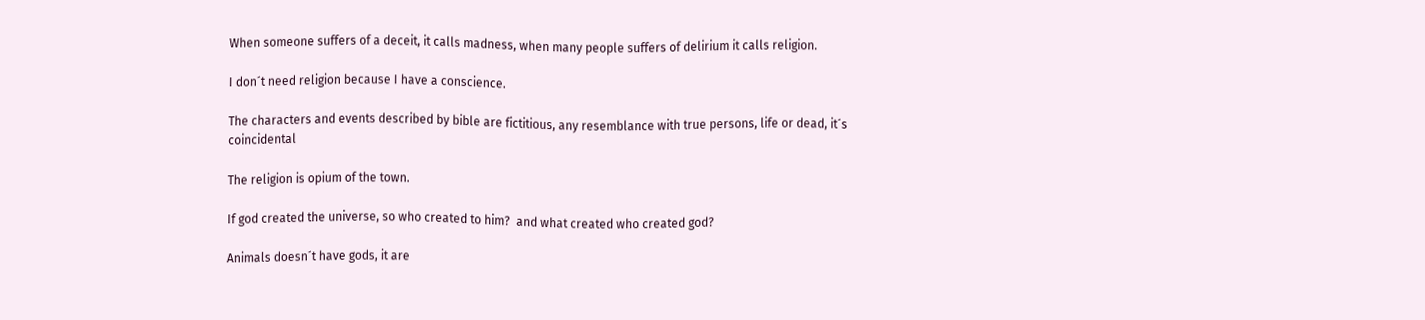When someone suffers of a deceit, it calls madness, when many people suffers of delirium it calls religion.

I don´t need religion because I have a conscience.

The characters and events described by bible are fictitious, any resemblance with true persons, life or dead, it´s coincidental

The religion is opium of the town.

If god created the universe, so who created to him?  and what created who created god?

Animals doesn´t have gods, it are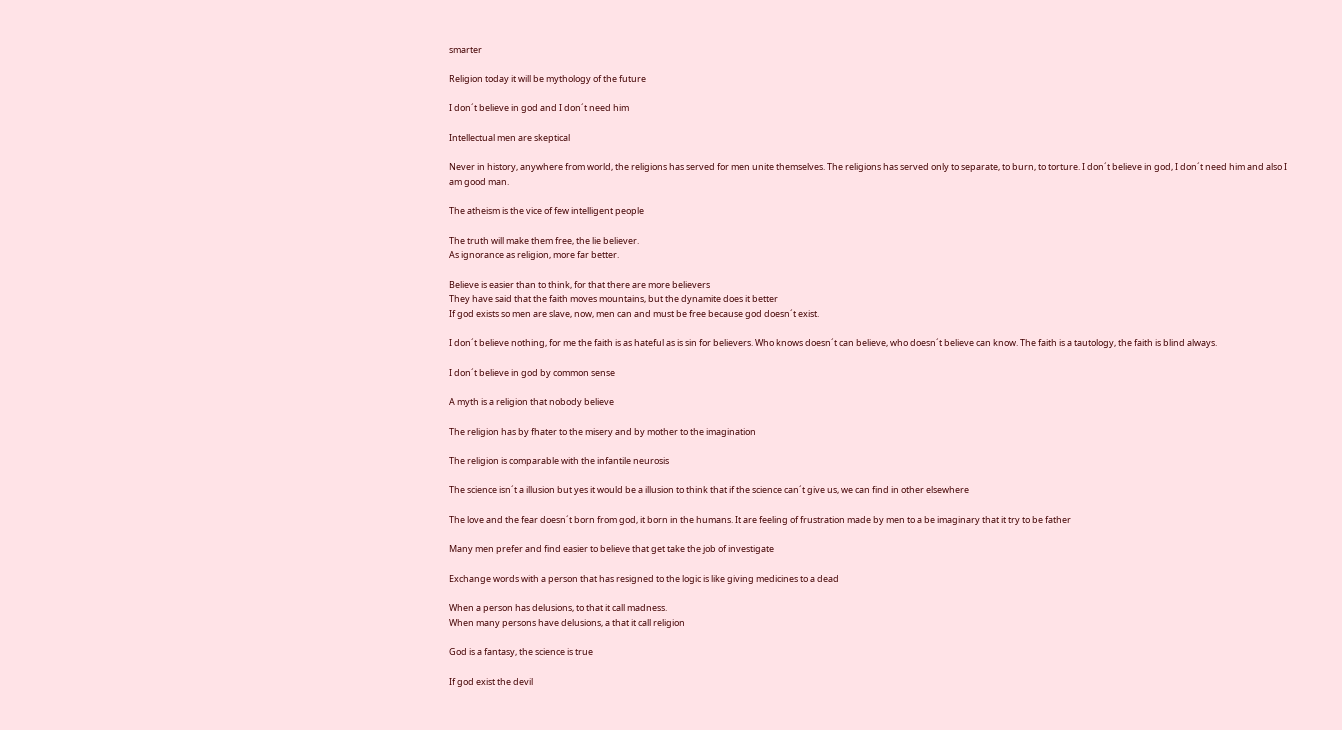smarter

Religion today it will be mythology of the future

I don´t believe in god and I don´t need him

Intellectual men are skeptical

Never in history, anywhere from world, the religions has served for men unite themselves. The religions has served only to separate, to burn, to torture. I don´t believe in god, I don´t need him and also I am good man.

The atheism is the vice of few intelligent people

The truth will make them free, the lie believer.
As ignorance as religion, more far better.

Believe is easier than to think, for that there are more believers
They have said that the faith moves mountains, but the dynamite does it better
If god exists so men are slave, now, men can and must be free because god doesn´t exist.

I don´t believe nothing, for me the faith is as hateful as is sin for believers. Who knows doesn´t can believe, who doesn´t believe can know. The faith is a tautology, the faith is blind always.

I don´t believe in god by common sense

A myth is a religion that nobody believe

The religion has by fhater to the misery and by mother to the imagination

The religion is comparable with the infantile neurosis

The science isn´t a illusion but yes it would be a illusion to think that if the science can´t give us, we can find in other elsewhere

The love and the fear doesn´t born from god, it born in the humans. It are feeling of frustration made by men to a be imaginary that it try to be father

Many men prefer and find easier to believe that get take the job of investigate

Exchange words with a person that has resigned to the logic is like giving medicines to a dead

When a person has delusions, to that it call madness.
When many persons have delusions, a that it call religion

God is a fantasy, the science is true

If god exist the devil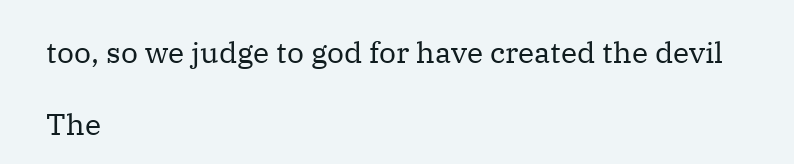too, so we judge to god for have created the devil

The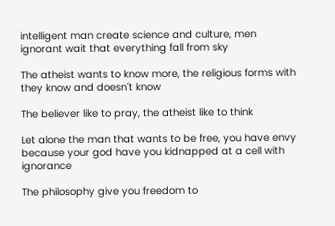intelligent man create science and culture, men ignorant wait that everything fall from sky

The atheist wants to know more, the religious forms with they know and doesn´t know

The believer like to pray, the atheist like to think

Let alone the man that wants to be free, you have envy because your god have you kidnapped at a cell with ignorance

The philosophy give you freedom to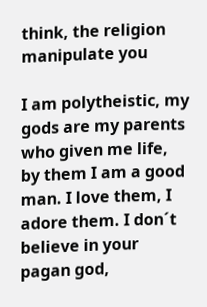think, the religion manipulate you

I am polytheistic, my gods are my parents who given me life, by them I am a good man. I love them, I adore them. I don´t believe in your pagan god,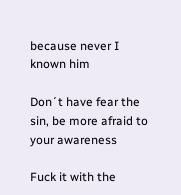because never I known him

Don´t have fear the sin, be more afraid to your awareness

Fuck it with the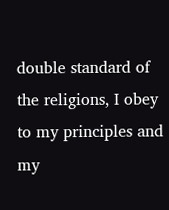double standard of the religions, I obey to my principles and my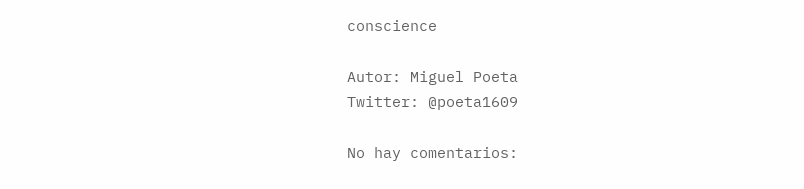conscience

Autor: Miguel Poeta
Twitter: @poeta1609

No hay comentarios: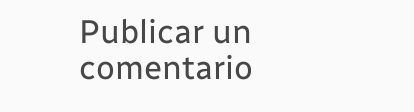Publicar un comentario